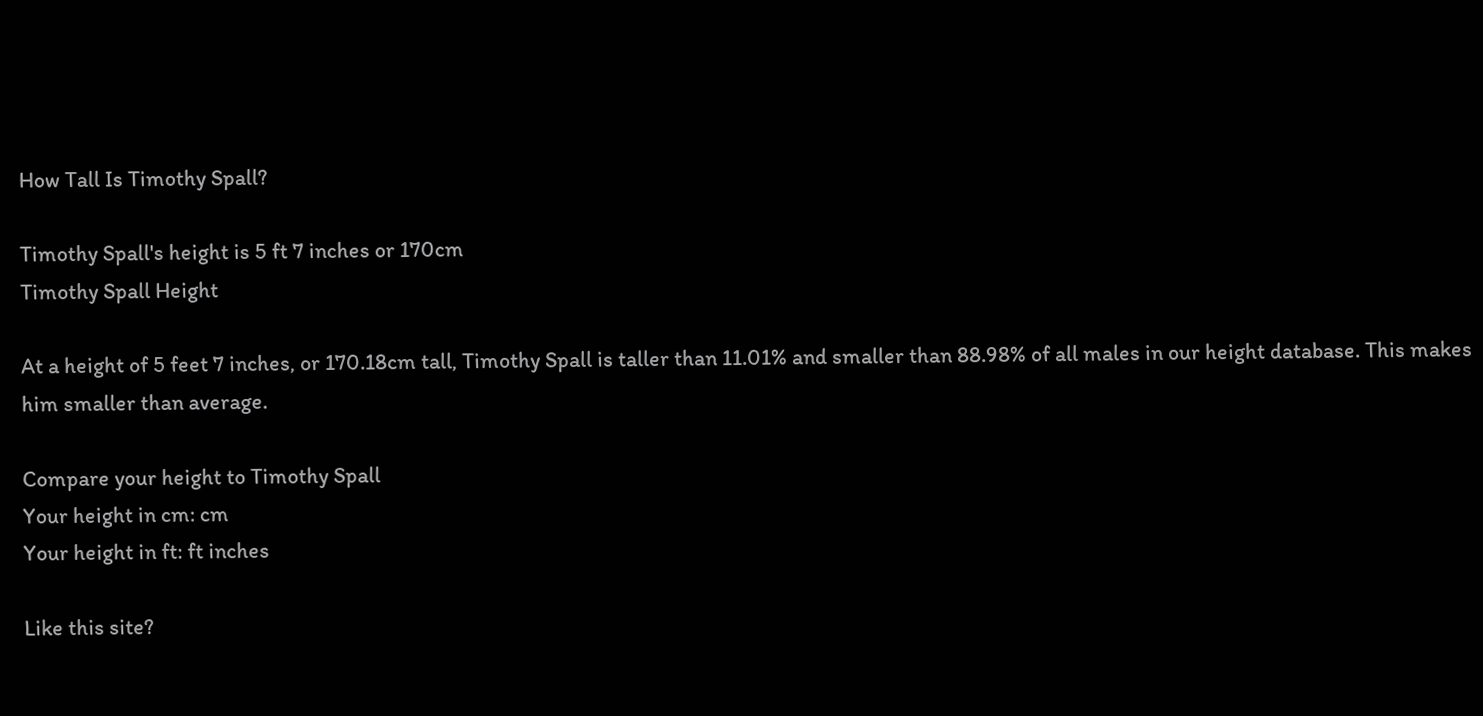How Tall Is Timothy Spall?

Timothy Spall's height is 5 ft 7 inches or 170cm
Timothy Spall Height

At a height of 5 feet 7 inches, or 170.18cm tall, Timothy Spall is taller than 11.01% and smaller than 88.98% of all males in our height database. This makes him smaller than average.

Compare your height to Timothy Spall
Your height in cm: cm
Your height in ft: ft inches

Like this site?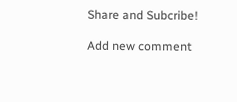Share and Subcribe!

Add new comment